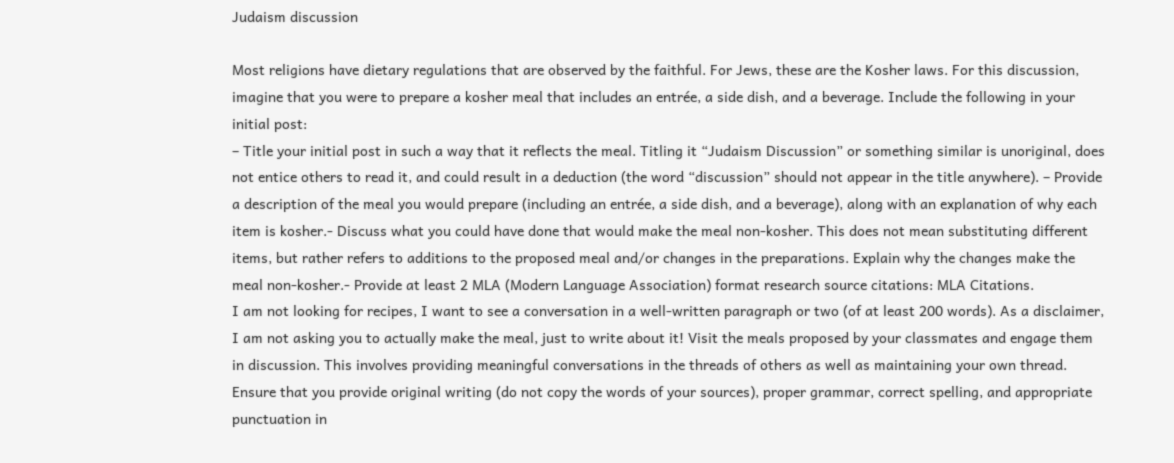Judaism discussion

Most religions have dietary regulations that are observed by the faithful. For Jews, these are the Kosher laws. For this discussion, imagine that you were to prepare a kosher meal that includes an entrée, a side dish, and a beverage. Include the following in your initial post:
– Title your initial post in such a way that it reflects the meal. Titling it “Judaism Discussion” or something similar is unoriginal, does not entice others to read it, and could result in a deduction (the word “discussion” should not appear in the title anywhere). – Provide a description of the meal you would prepare (including an entrée, a side dish, and a beverage), along with an explanation of why each item is kosher.- Discuss what you could have done that would make the meal non-kosher. This does not mean substituting different items, but rather refers to additions to the proposed meal and/or changes in the preparations. Explain why the changes make the meal non-kosher.- Provide at least 2 MLA (Modern Language Association) format research source citations: MLA Citations.
I am not looking for recipes, I want to see a conversation in a well-written paragraph or two (of at least 200 words). As a disclaimer, I am not asking you to actually make the meal, just to write about it! Visit the meals proposed by your classmates and engage them in discussion. This involves providing meaningful conversations in the threads of others as well as maintaining your own thread. Ensure that you provide original writing (do not copy the words of your sources), proper grammar, correct spelling, and appropriate punctuation in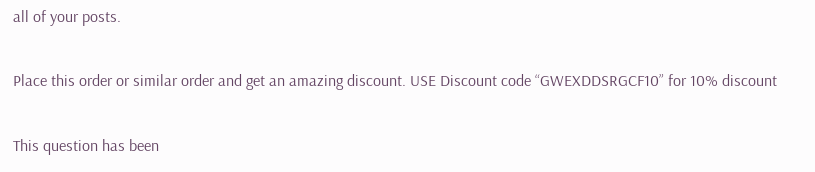all of your posts.

Place this order or similar order and get an amazing discount. USE Discount code “GWEXDDSRGCF10” for 10% discount

This question has been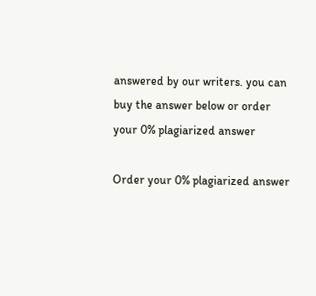answered by our writers. you can buy the answer below or order your 0% plagiarized answer

Order your 0% plagiarized answer